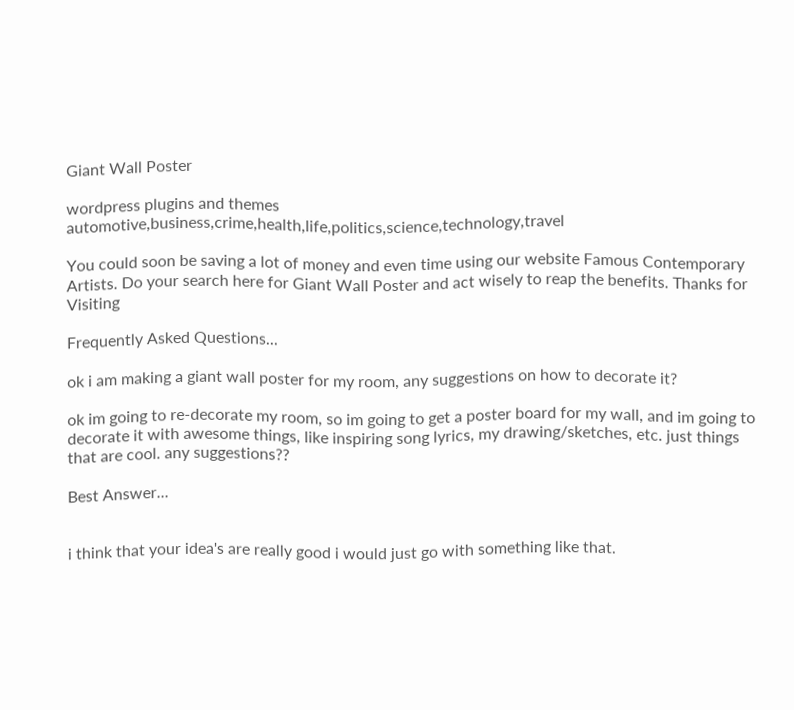Giant Wall Poster

wordpress plugins and themes automotive,business,crime,health,life,politics,science,technology,travel

You could soon be saving a lot of money and even time using our website Famous Contemporary Artists. Do your search here for Giant Wall Poster and act wisely to reap the benefits. Thanks for Visiting

Frequently Asked Questions...

ok i am making a giant wall poster for my room, any suggestions on how to decorate it?

ok im going to re-decorate my room, so im going to get a poster board for my wall, and im going to decorate it with awesome things, like inspiring song lyrics, my drawing/sketches, etc. just things that are cool. any suggestions??

Best Answer...


i think that your idea's are really good i would just go with something like that.